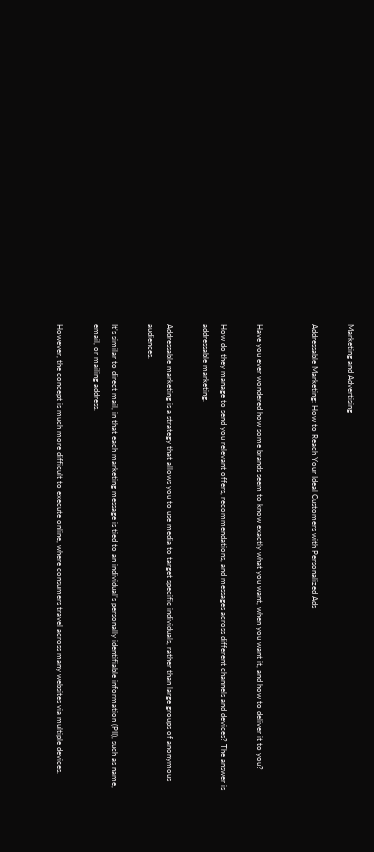Marketing and Advertising

Addressable Marketing: How to Reach Your Ideal Customers with Personalized Ads


Have you ever wondered how some brands seem to know exactly what you want, when you want it, and how to deliver it to you?

How do they manage to send you relevant offers, recommendations, and messages across different channels and devices? The answer is addressable marketing.

Addressable marketing is a strategy that allows you to use media to target specific individuals, rather than large groups of anonymous audiences.

It’s similar to direct mail, in that each marketing message is tied to an individual’s personally identifiable information (PII), such as name, email, or mailing address.

However, the concept is much more difficult to execute online, where consumers travel across many websites via multiple devices.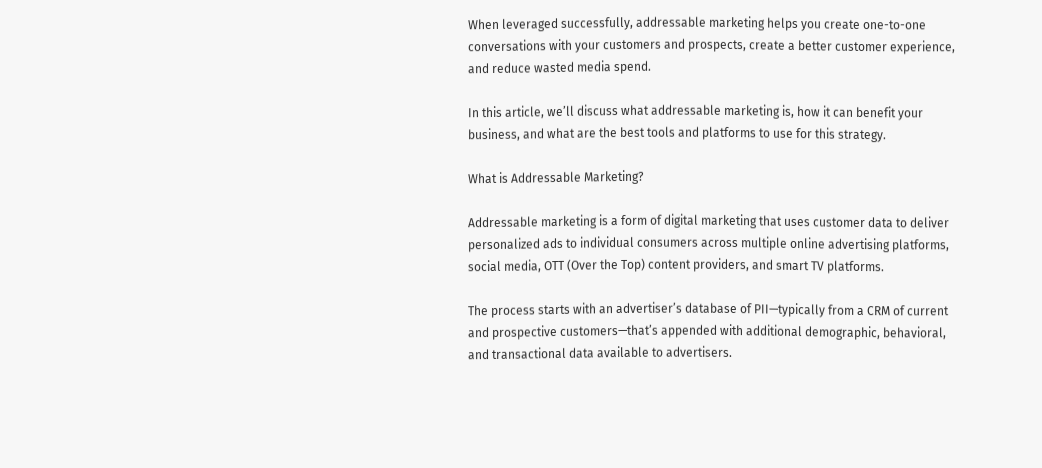When leveraged successfully, addressable marketing helps you create one-to-one conversations with your customers and prospects, create a better customer experience, and reduce wasted media spend.

In this article, we’ll discuss what addressable marketing is, how it can benefit your business, and what are the best tools and platforms to use for this strategy.

What is Addressable Marketing?

Addressable marketing is a form of digital marketing that uses customer data to deliver personalized ads to individual consumers across multiple online advertising platforms, social media, OTT (Over the Top) content providers, and smart TV platforms.

The process starts with an advertiser’s database of PII—typically from a CRM of current and prospective customers—that’s appended with additional demographic, behavioral, and transactional data available to advertisers.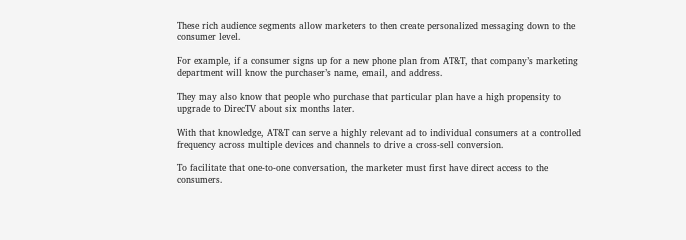These rich audience segments allow marketers to then create personalized messaging down to the consumer level.

For example, if a consumer signs up for a new phone plan from AT&T, that company’s marketing department will know the purchaser’s name, email, and address.

They may also know that people who purchase that particular plan have a high propensity to upgrade to DirecTV about six months later.

With that knowledge, AT&T can serve a highly relevant ad to individual consumers at a controlled frequency across multiple devices and channels to drive a cross-sell conversion.

To facilitate that one-to-one conversation, the marketer must first have direct access to the consumers.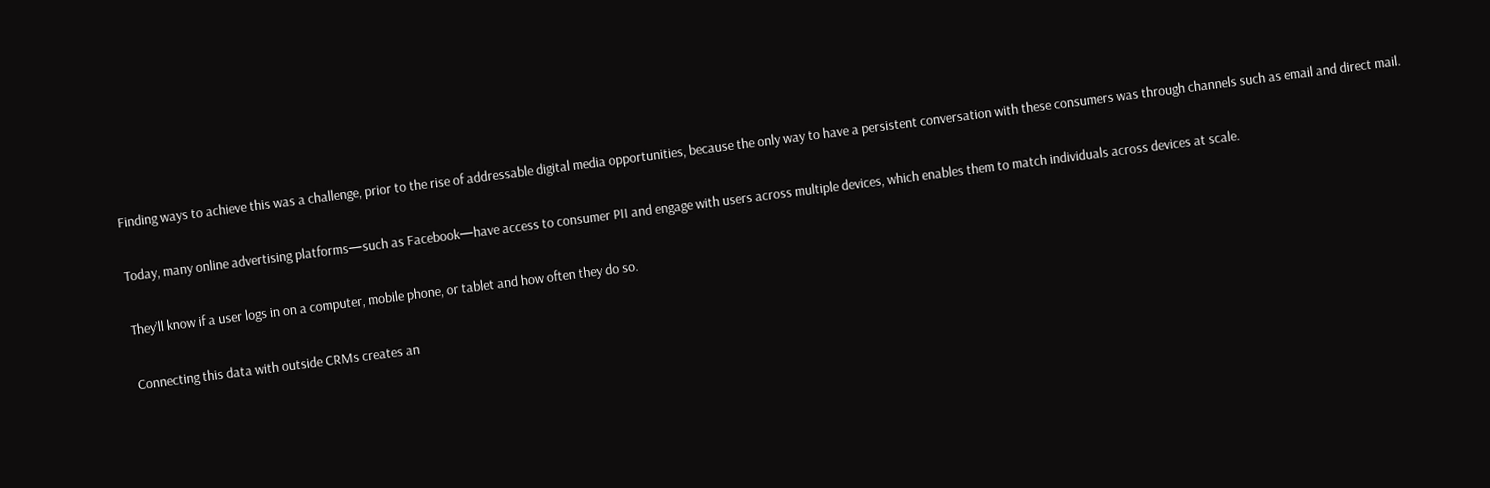Finding ways to achieve this was a challenge, prior to the rise of addressable digital media opportunities, because the only way to have a persistent conversation with these consumers was through channels such as email and direct mail.

Today, many online advertising platforms—such as Facebook—have access to consumer PII and engage with users across multiple devices, which enables them to match individuals across devices at scale.

They’ll know if a user logs in on a computer, mobile phone, or tablet and how often they do so.

Connecting this data with outside CRMs creates an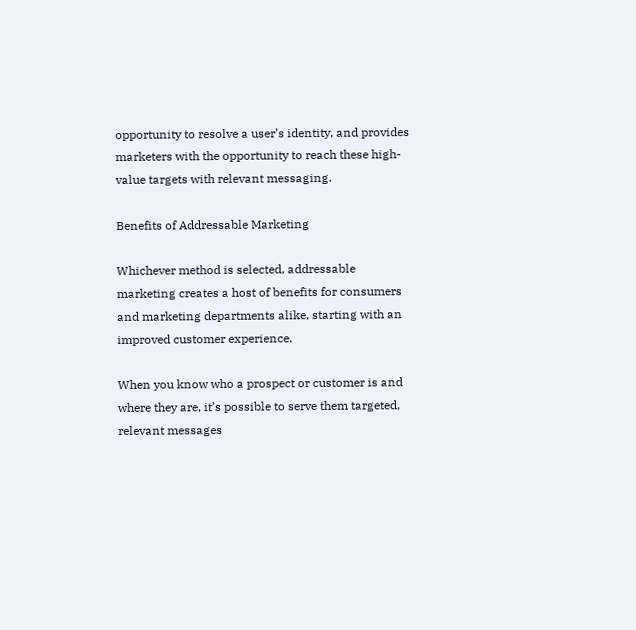opportunity to resolve a user’s identity, and provides marketers with the opportunity to reach these high-value targets with relevant messaging.

Benefits of Addressable Marketing

Whichever method is selected, addressable marketing creates a host of benefits for consumers and marketing departments alike, starting with an improved customer experience.

When you know who a prospect or customer is and where they are, it’s possible to serve them targeted, relevant messages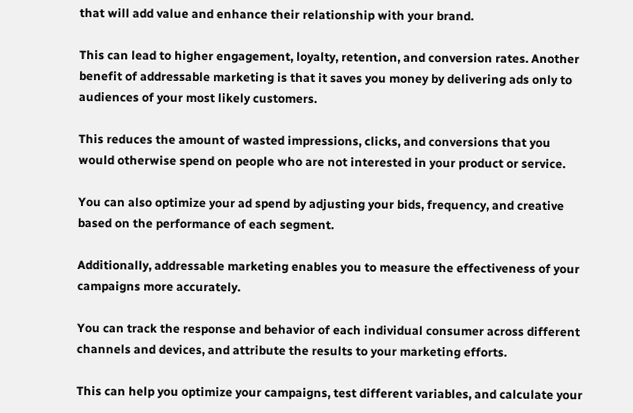that will add value and enhance their relationship with your brand.

This can lead to higher engagement, loyalty, retention, and conversion rates. Another benefit of addressable marketing is that it saves you money by delivering ads only to audiences of your most likely customers.

This reduces the amount of wasted impressions, clicks, and conversions that you would otherwise spend on people who are not interested in your product or service.

You can also optimize your ad spend by adjusting your bids, frequency, and creative based on the performance of each segment.

Additionally, addressable marketing enables you to measure the effectiveness of your campaigns more accurately.

You can track the response and behavior of each individual consumer across different channels and devices, and attribute the results to your marketing efforts.

This can help you optimize your campaigns, test different variables, and calculate your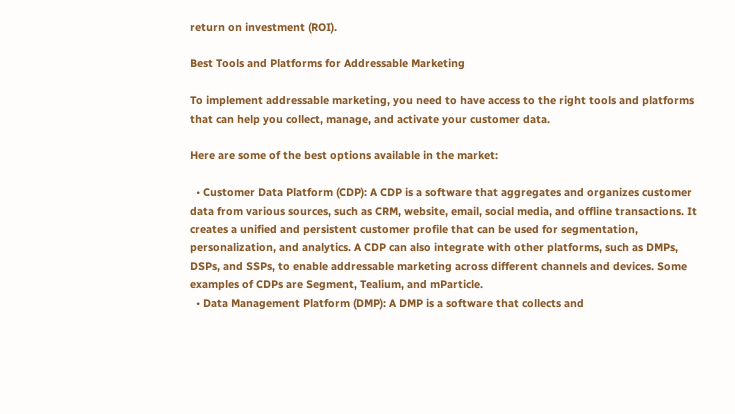return on investment (ROI).

Best Tools and Platforms for Addressable Marketing

To implement addressable marketing, you need to have access to the right tools and platforms that can help you collect, manage, and activate your customer data.

Here are some of the best options available in the market:

  • Customer Data Platform (CDP): A CDP is a software that aggregates and organizes customer data from various sources, such as CRM, website, email, social media, and offline transactions. It creates a unified and persistent customer profile that can be used for segmentation, personalization, and analytics. A CDP can also integrate with other platforms, such as DMPs, DSPs, and SSPs, to enable addressable marketing across different channels and devices. Some examples of CDPs are Segment, Tealium, and mParticle.
  • Data Management Platform (DMP): A DMP is a software that collects and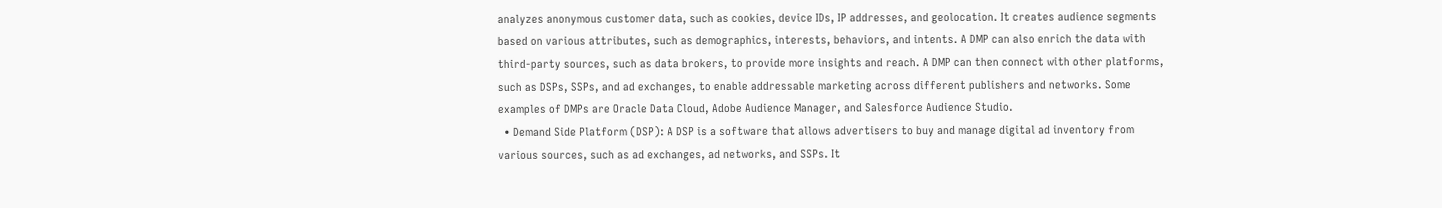analyzes anonymous customer data, such as cookies, device IDs, IP addresses, and geolocation. It creates audience segments based on various attributes, such as demographics, interests, behaviors, and intents. A DMP can also enrich the data with third-party sources, such as data brokers, to provide more insights and reach. A DMP can then connect with other platforms, such as DSPs, SSPs, and ad exchanges, to enable addressable marketing across different publishers and networks. Some examples of DMPs are Oracle Data Cloud, Adobe Audience Manager, and Salesforce Audience Studio.
  • Demand Side Platform (DSP): A DSP is a software that allows advertisers to buy and manage digital ad inventory from various sources, such as ad exchanges, ad networks, and SSPs. It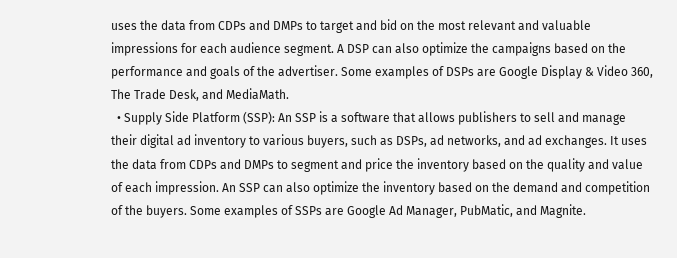uses the data from CDPs and DMPs to target and bid on the most relevant and valuable impressions for each audience segment. A DSP can also optimize the campaigns based on the performance and goals of the advertiser. Some examples of DSPs are Google Display & Video 360, The Trade Desk, and MediaMath.
  • Supply Side Platform (SSP): An SSP is a software that allows publishers to sell and manage their digital ad inventory to various buyers, such as DSPs, ad networks, and ad exchanges. It uses the data from CDPs and DMPs to segment and price the inventory based on the quality and value of each impression. An SSP can also optimize the inventory based on the demand and competition of the buyers. Some examples of SSPs are Google Ad Manager, PubMatic, and Magnite.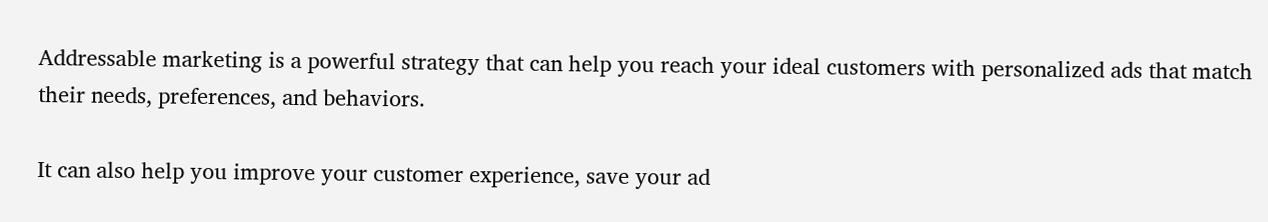Addressable marketing is a powerful strategy that can help you reach your ideal customers with personalized ads that match their needs, preferences, and behaviors.

It can also help you improve your customer experience, save your ad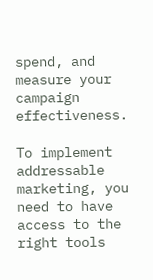spend, and measure your campaign effectiveness.

To implement addressable marketing, you need to have access to the right tools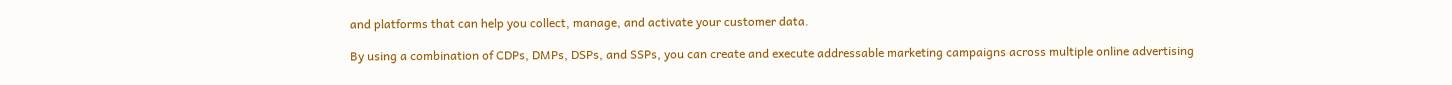and platforms that can help you collect, manage, and activate your customer data.

By using a combination of CDPs, DMPs, DSPs, and SSPs, you can create and execute addressable marketing campaigns across multiple online advertising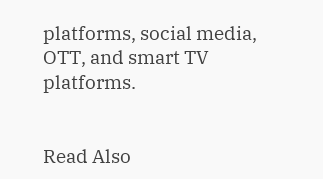platforms, social media, OTT, and smart TV platforms.


Read Also